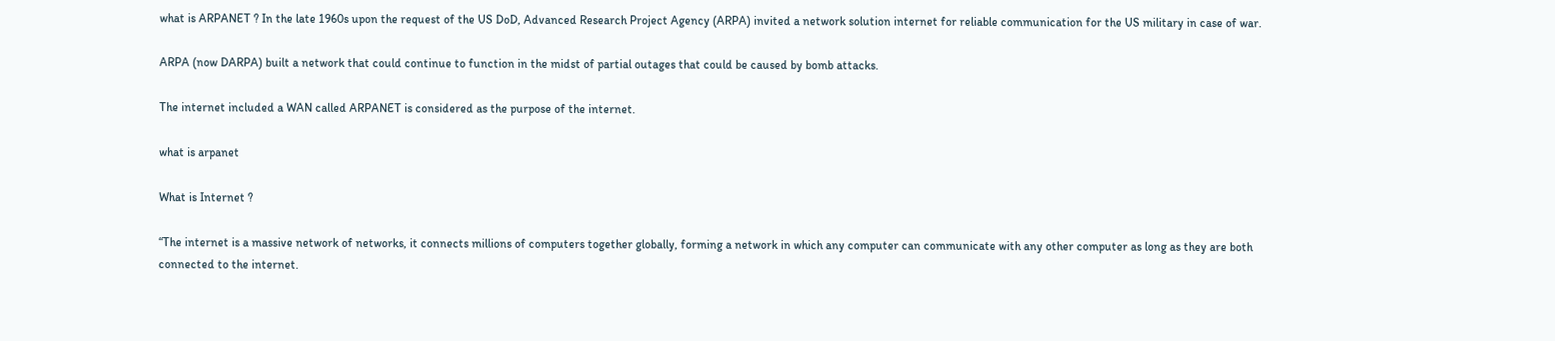what is ARPANET ? In the late 1960s upon the request of the US DoD, Advanced Research Project Agency (ARPA) invited a network solution internet for reliable communication for the US military in case of war.

ARPA (now DARPA) built a network that could continue to function in the midst of partial outages that could be caused by bomb attacks.

The internet included a WAN called ARPANET is considered as the purpose of the internet.

what is arpanet

What is Internet ?

“The internet is a massive network of networks, it connects millions of computers together globally, forming a network in which any computer can communicate with any other computer as long as they are both connected to the internet.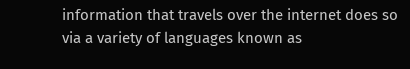information that travels over the internet does so via a variety of languages known as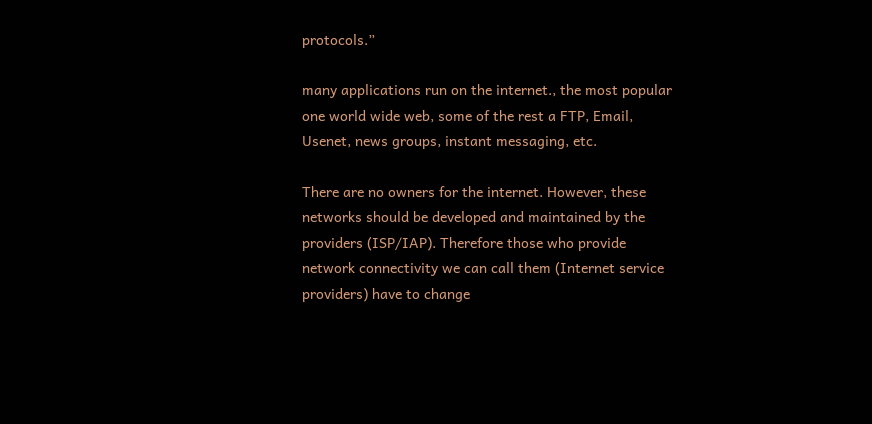protocols.”

many applications run on the internet., the most popular one world wide web, some of the rest a FTP, Email, Usenet, news groups, instant messaging, etc.

There are no owners for the internet. However, these networks should be developed and maintained by the providers (ISP/IAP). Therefore those who provide network connectivity we can call them (Internet service providers) have to change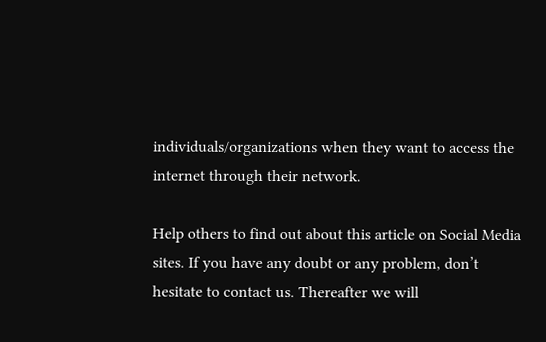individuals/organizations when they want to access the internet through their network.

Help others to find out about this article on Social Media sites. If you have any doubt or any problem, don’t hesitate to contact us. Thereafter we will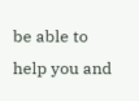be able to help you and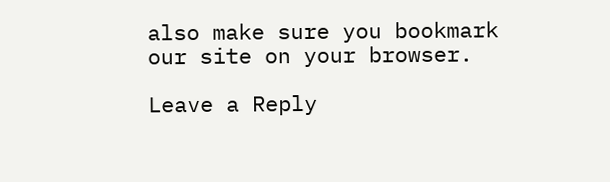also make sure you bookmark our site on your browser.

Leave a Reply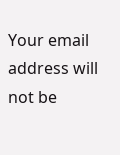Your email address will not be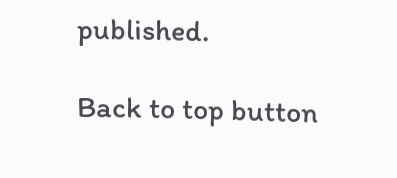published.

Back to top button